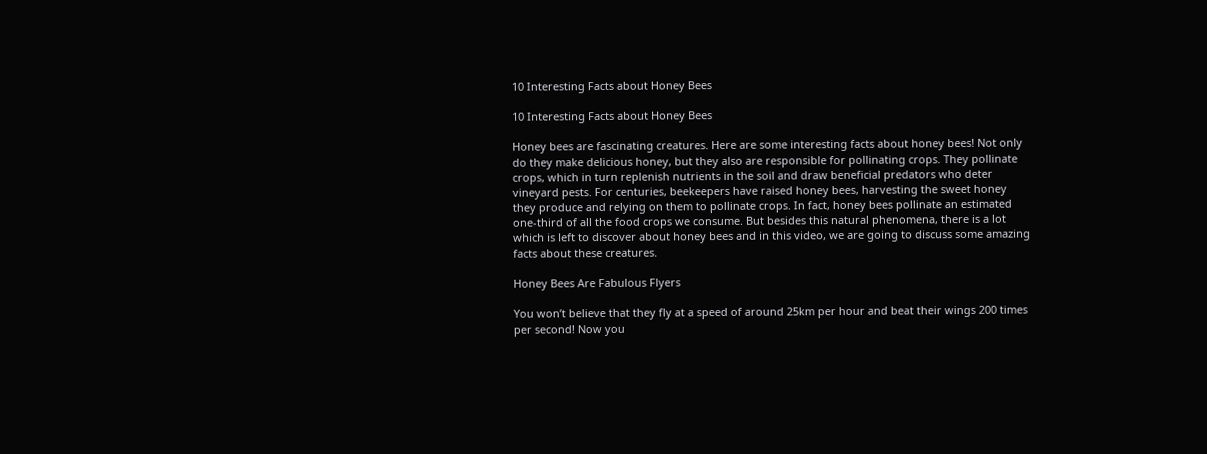10 Interesting Facts about Honey Bees

10 Interesting Facts about Honey Bees

Honey bees are fascinating creatures. Here are some interesting facts about honey bees! Not only do they make delicious honey, but they also are responsible for pollinating crops. They pollinate crops, which in turn replenish nutrients in the soil and draw beneficial predators who deter vineyard pests. For centuries, beekeepers have raised honey bees, harvesting the sweet honey they produce and relying on them to pollinate crops. In fact, honey bees pollinate an estimated one-third of all the food crops we consume. But besides this natural phenomena, there is a lot which is left to discover about honey bees and in this video, we are going to discuss some amazing facts about these creatures.

Honey Bees Are Fabulous Flyers

You won’t believe that they fly at a speed of around 25km per hour and beat their wings 200 times per second! Now you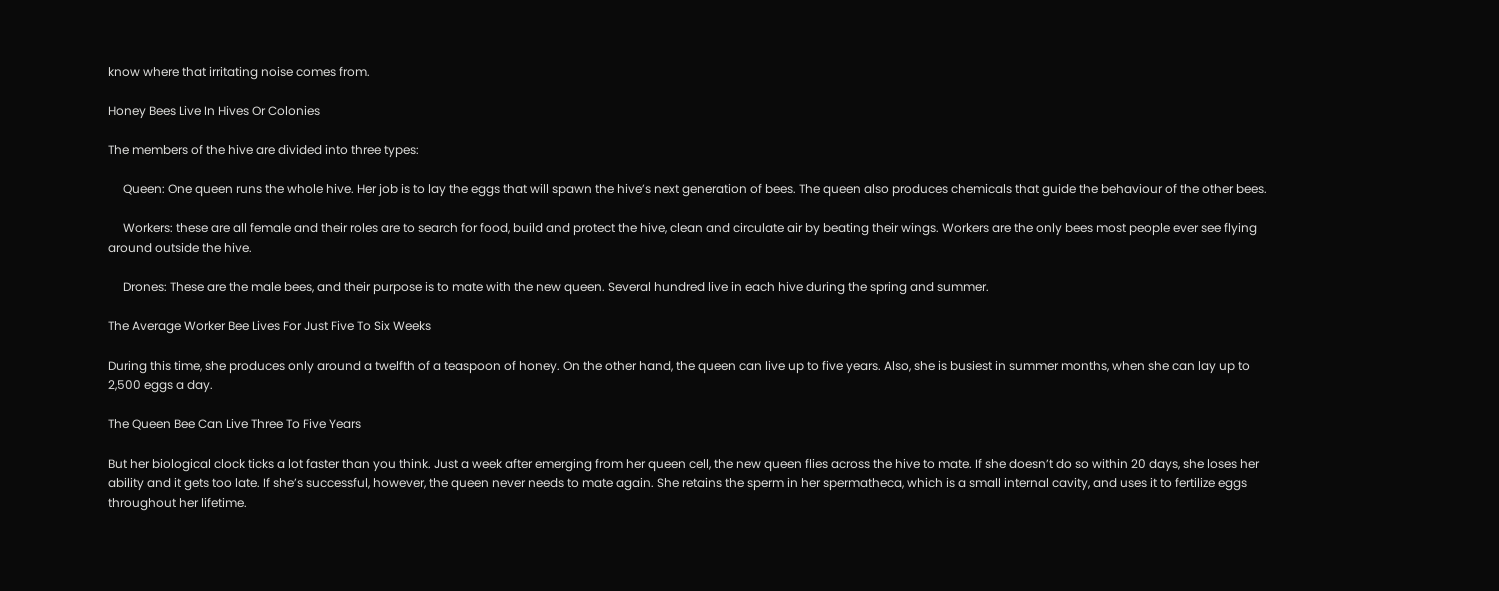know where that irritating noise comes from.

Honey Bees Live In Hives Or Colonies

The members of the hive are divided into three types:

     Queen: One queen runs the whole hive. Her job is to lay the eggs that will spawn the hive’s next generation of bees. The queen also produces chemicals that guide the behaviour of the other bees.

     Workers: these are all female and their roles are to search for food, build and protect the hive, clean and circulate air by beating their wings. Workers are the only bees most people ever see flying around outside the hive.

     Drones: These are the male bees, and their purpose is to mate with the new queen. Several hundred live in each hive during the spring and summer.

The Average Worker Bee Lives For Just Five To Six Weeks

During this time, she produces only around a twelfth of a teaspoon of honey. On the other hand, the queen can live up to five years. Also, she is busiest in summer months, when she can lay up to 2,500 eggs a day.

The Queen Bee Can Live Three To Five Years

But her biological clock ticks a lot faster than you think. Just a week after emerging from her queen cell, the new queen flies across the hive to mate. If she doesn’t do so within 20 days, she loses her ability and it gets too late. If she’s successful, however, the queen never needs to mate again. She retains the sperm in her spermatheca, which is a small internal cavity, and uses it to fertilize eggs throughout her lifetime.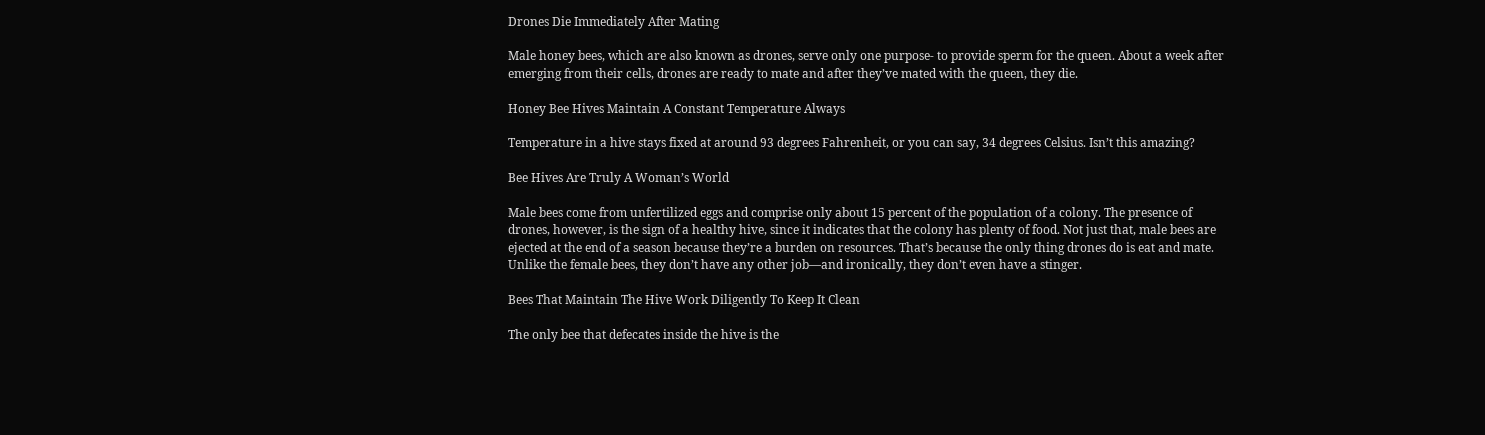Drones Die Immediately After Mating

Male honey bees, which are also known as drones, serve only one purpose- to provide sperm for the queen. About a week after emerging from their cells, drones are ready to mate and after they’ve mated with the queen, they die.

Honey Bee Hives Maintain A Constant Temperature Always

Temperature in a hive stays fixed at around 93 degrees Fahrenheit, or you can say, 34 degrees Celsius. Isn’t this amazing?

Bee Hives Are Truly A Woman’s World

Male bees come from unfertilized eggs and comprise only about 15 percent of the population of a colony. The presence of drones, however, is the sign of a healthy hive, since it indicates that the colony has plenty of food. Not just that, male bees are ejected at the end of a season because they’re a burden on resources. That’s because the only thing drones do is eat and mate. Unlike the female bees, they don’t have any other job—and ironically, they don’t even have a stinger.

Bees That Maintain The Hive Work Diligently To Keep It Clean

The only bee that defecates inside the hive is the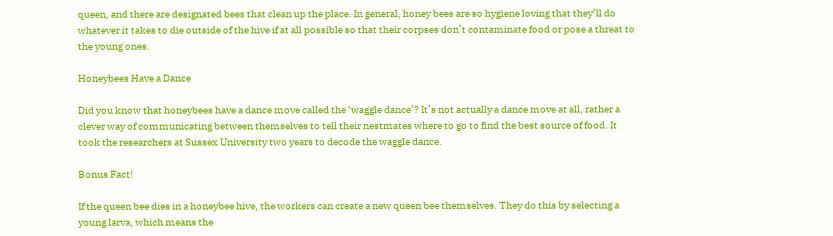queen, and there are designated bees that clean up the place. In general, honey bees are so hygiene loving that they’ll do whatever it takes to die outside of the hive if at all possible so that their corpses don’t contaminate food or pose a threat to the young ones.

Honeybees Have a Dance

Did you know that honeybees have a dance move called the ‘waggle dance’? It’s not actually a dance move at all, rather a clever way of communicating between themselves to tell their nestmates where to go to find the best source of food. It took the researchers at Sussex University two years to decode the waggle dance.

Bonus Fact!

If the queen bee dies in a honeybee hive, the workers can create a new queen bee themselves. They do this by selecting a young larva, which means the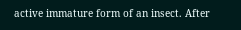active immature form of an insect. After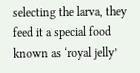selecting the larva, they feed it a special food known as ‘royal jelly’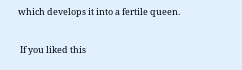which develops it into a fertile queen.

 If you liked this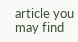article you may find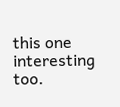this one interesting too.